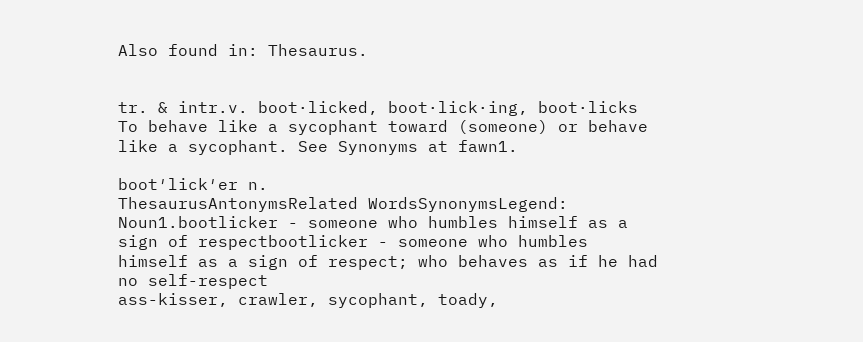Also found in: Thesaurus.


tr. & intr.v. boot·licked, boot·lick·ing, boot·licks
To behave like a sycophant toward (someone) or behave like a sycophant. See Synonyms at fawn1.

boot′lick′er n.
ThesaurusAntonymsRelated WordsSynonymsLegend:
Noun1.bootlicker - someone who humbles himself as a sign of respectbootlicker - someone who humbles himself as a sign of respect; who behaves as if he had no self-respect
ass-kisser, crawler, sycophant, toady,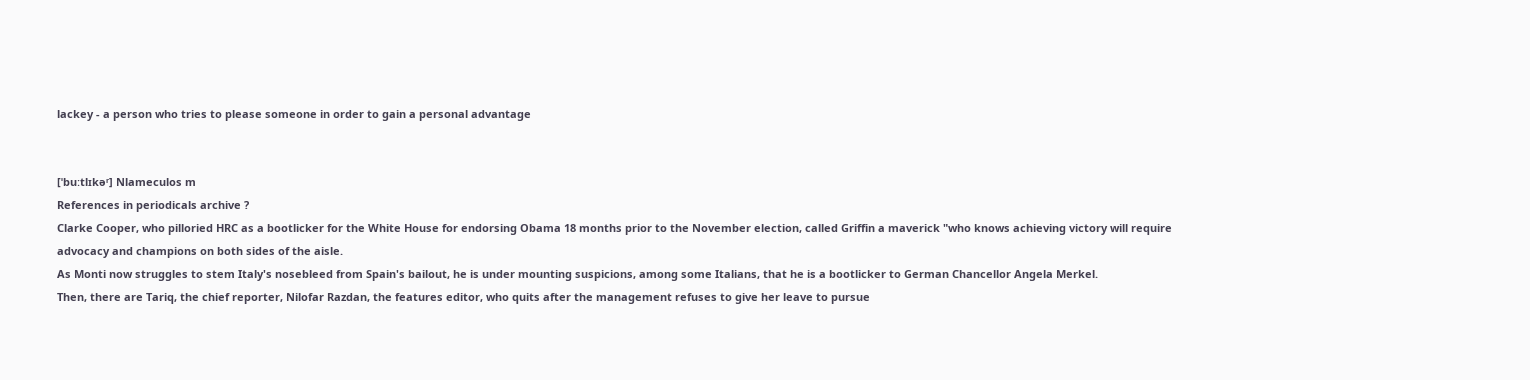lackey - a person who tries to please someone in order to gain a personal advantage


[ˈbuːtlɪkəʳ] Nlameculos m
References in periodicals archive ?
Clarke Cooper, who pilloried HRC as a bootlicker for the White House for endorsing Obama 18 months prior to the November election, called Griffin a maverick "who knows achieving victory will require advocacy and champions on both sides of the aisle.
As Monti now struggles to stem Italy's nosebleed from Spain's bailout, he is under mounting suspicions, among some Italians, that he is a bootlicker to German Chancellor Angela Merkel.
Then, there are Tariq, the chief reporter, Nilofar Razdan, the features editor, who quits after the management refuses to give her leave to pursue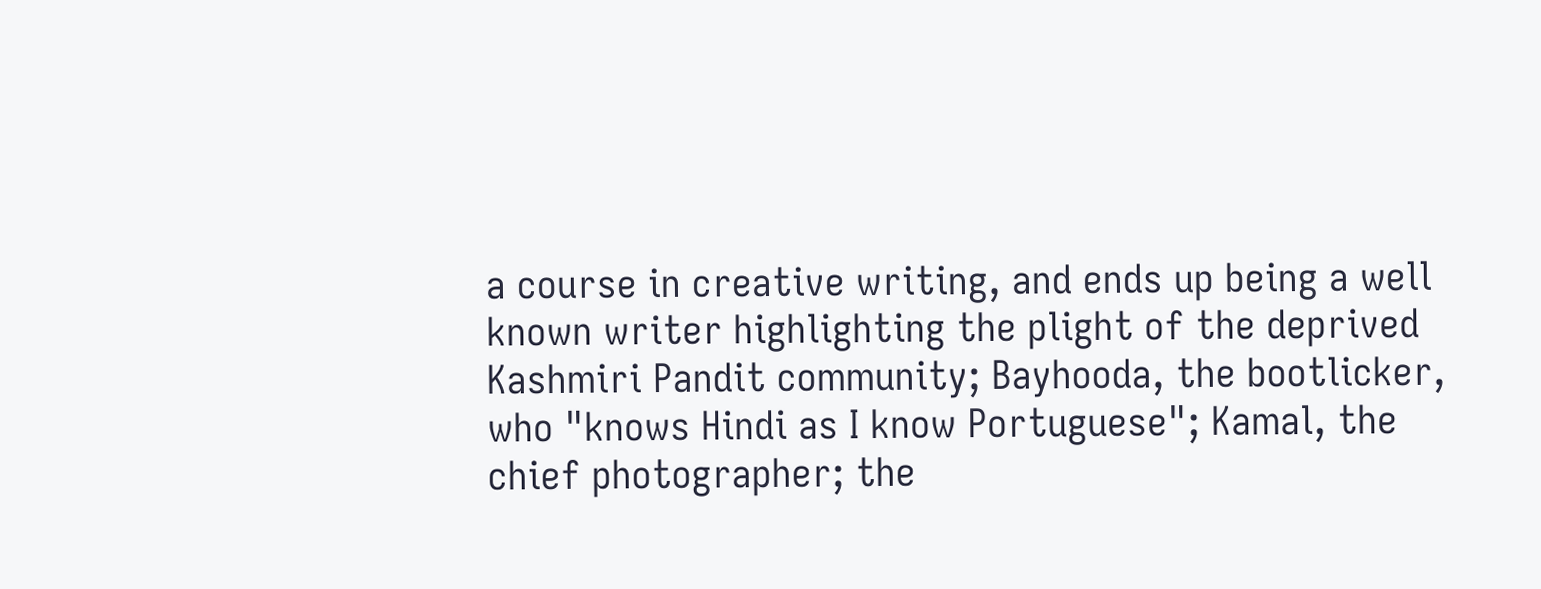a course in creative writing, and ends up being a well known writer highlighting the plight of the deprived Kashmiri Pandit community; Bayhooda, the bootlicker, who "knows Hindi as I know Portuguese"; Kamal, the chief photographer; the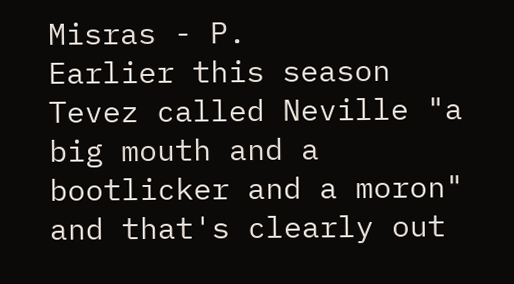Misras - P.
Earlier this season Tevez called Neville "a big mouth and a bootlicker and a moron" and that's clearly out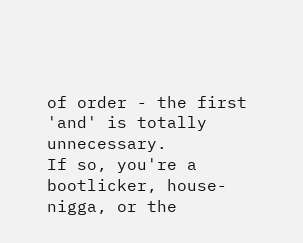of order - the first 'and' is totally unnecessary.
If so, you're a bootlicker, house-nigga, or the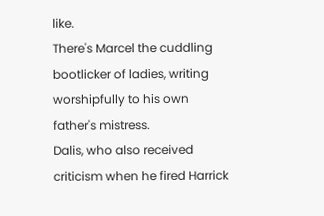like.
There's Marcel the cuddling bootlicker of ladies, writing worshipfully to his own father's mistress.
Dalis, who also received criticism when he fired Harrick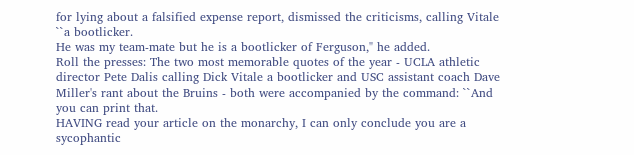for lying about a falsified expense report, dismissed the criticisms, calling Vitale ``a bootlicker.
He was my team-mate but he is a bootlicker of Ferguson," he added.
Roll the presses: The two most memorable quotes of the year - UCLA athletic director Pete Dalis calling Dick Vitale a bootlicker and USC assistant coach Dave Miller's rant about the Bruins - both were accompanied by the command: ``And you can print that.
HAVING read your article on the monarchy, I can only conclude you are a sycophantic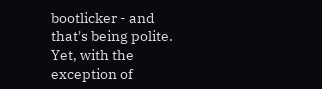bootlicker - and that's being polite.
Yet, with the exception of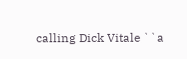calling Dick Vitale ``a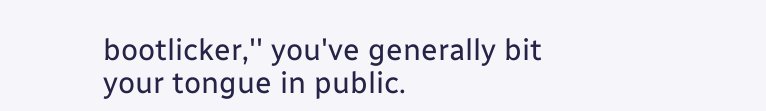bootlicker,'' you've generally bit your tongue in public.